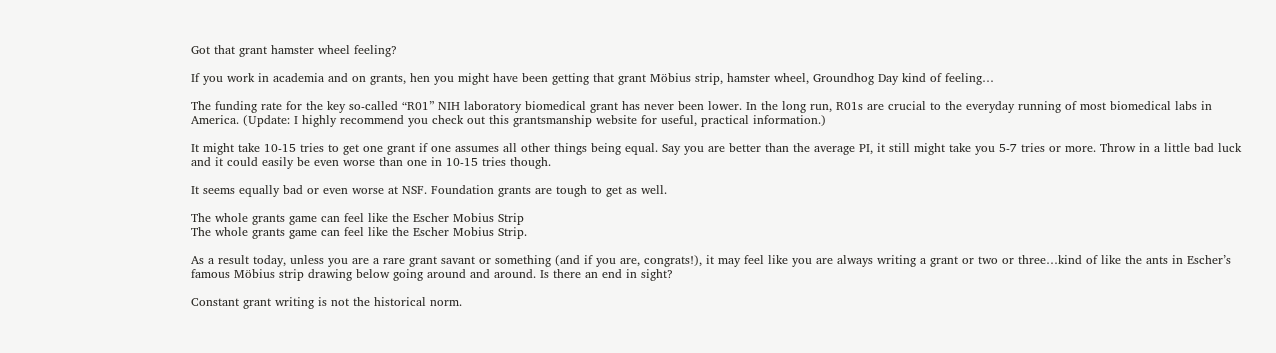Got that grant hamster wheel feeling?

If you work in academia and on grants, hen you might have been getting that grant Möbius strip, hamster wheel, Groundhog Day kind of feeling…

The funding rate for the key so-called “R01” NIH laboratory biomedical grant has never been lower. In the long run, R01s are crucial to the everyday running of most biomedical labs in America. (Update: I highly recommend you check out this grantsmanship website for useful, practical information.)

It might take 10-15 tries to get one grant if one assumes all other things being equal. Say you are better than the average PI, it still might take you 5-7 tries or more. Throw in a little bad luck and it could easily be even worse than one in 10-15 tries though.

It seems equally bad or even worse at NSF. Foundation grants are tough to get as well.

The whole grants game can feel like the Escher Mobius Strip
The whole grants game can feel like the Escher Mobius Strip.

As a result today, unless you are a rare grant savant or something (and if you are, congrats!), it may feel like you are always writing a grant or two or three…kind of like the ants in Escher’s famous Möbius strip drawing below going around and around. Is there an end in sight?

Constant grant writing is not the historical norm.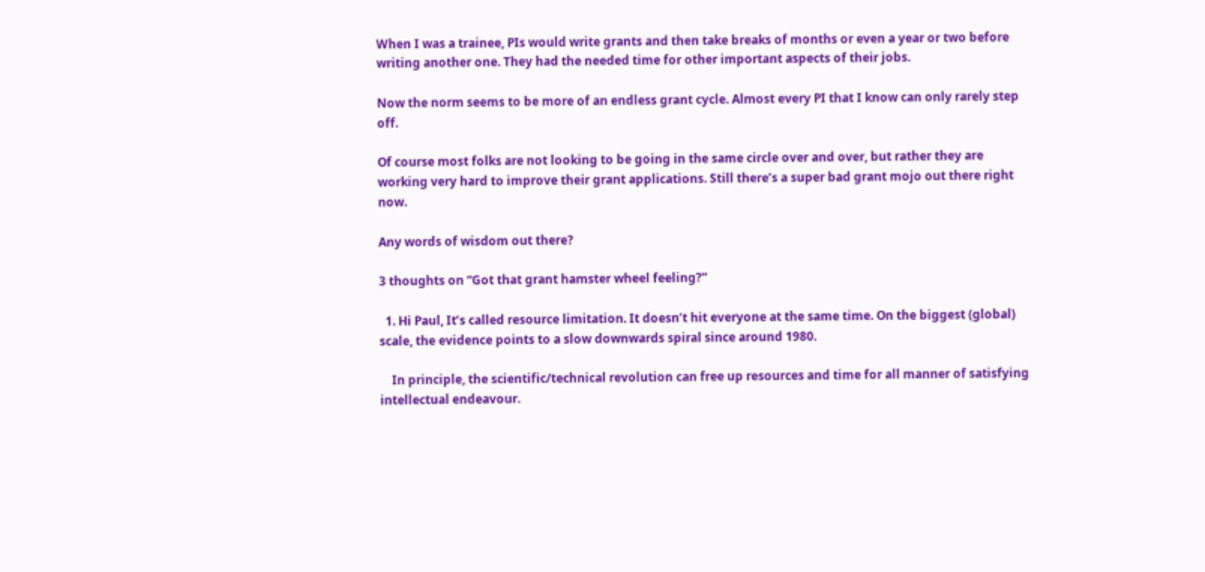When I was a trainee, PIs would write grants and then take breaks of months or even a year or two before writing another one. They had the needed time for other important aspects of their jobs.

Now the norm seems to be more of an endless grant cycle. Almost every PI that I know can only rarely step off.

Of course most folks are not looking to be going in the same circle over and over, but rather they are working very hard to improve their grant applications. Still there’s a super bad grant mojo out there right now.

Any words of wisdom out there?

3 thoughts on “Got that grant hamster wheel feeling?”

  1. Hi Paul, It’s called resource limitation. It doesn’t hit everyone at the same time. On the biggest (global) scale, the evidence points to a slow downwards spiral since around 1980.

    In principle, the scientific/technical revolution can free up resources and time for all manner of satisfying intellectual endeavour.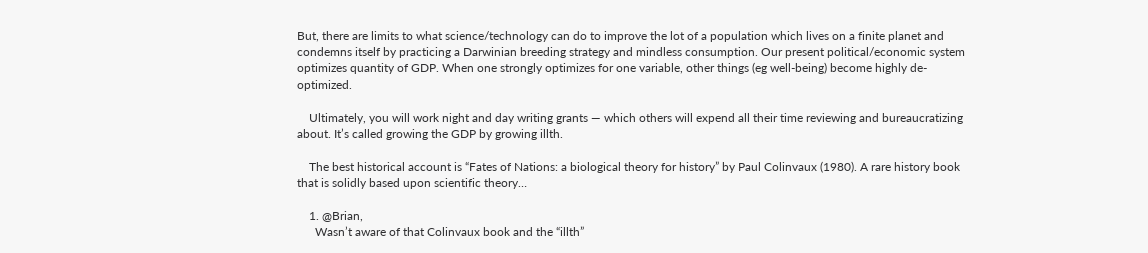But, there are limits to what science/technology can do to improve the lot of a population which lives on a finite planet and condemns itself by practicing a Darwinian breeding strategy and mindless consumption. Our present political/economic system optimizes quantity of GDP. When one strongly optimizes for one variable, other things (eg well-being) become highly de-optimized.

    Ultimately, you will work night and day writing grants — which others will expend all their time reviewing and bureaucratizing about. It’s called growing the GDP by growing illth.

    The best historical account is “Fates of Nations: a biological theory for history” by Paul Colinvaux (1980). A rare history book that is solidly based upon scientific theory…

    1. @Brian,
      Wasn’t aware of that Colinvaux book and the “illth”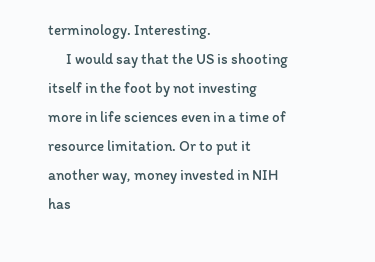terminology. Interesting.
      I would say that the US is shooting itself in the foot by not investing more in life sciences even in a time of resource limitation. Or to put it another way, money invested in NIH has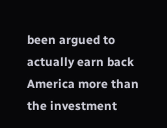been argued to actually earn back America more than the investment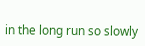in the long run so slowly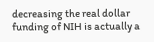decreasing the real dollar funding of NIH is actually a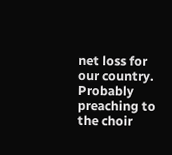net loss for our country. Probably preaching to the choir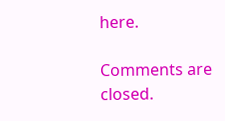here.

Comments are closed.